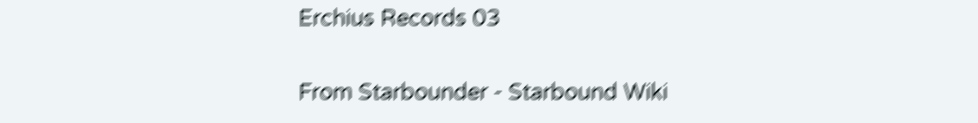Erchius Records 03

From Starbounder - Starbound Wiki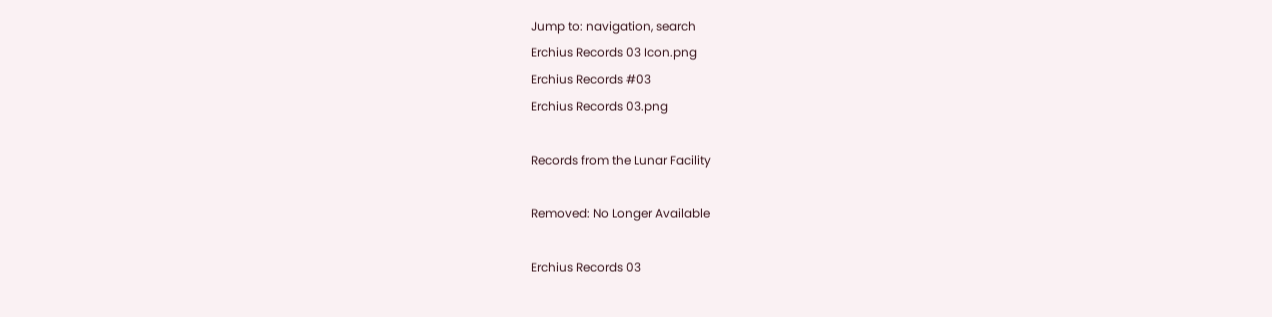Jump to: navigation, search
Erchius Records 03 Icon.png
Erchius Records #03
Erchius Records 03.png

Records from the Lunar Facility

Removed: No Longer Available

Erchius Records 03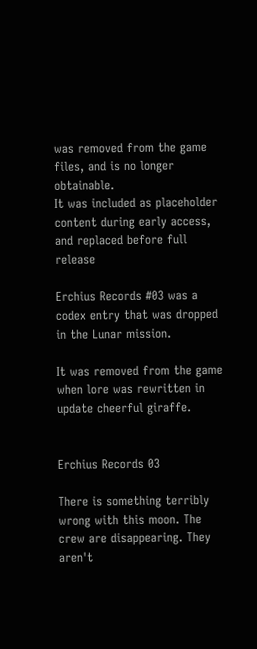was removed from the game files, and is no longer obtainable.
It was included as placeholder content during early access, and replaced before full release

Erchius Records #03 was a codex entry that was dropped in the Lunar mission.

It was removed from the game when lore was rewritten in update cheerful giraffe.


Erchius Records 03

There is something terribly wrong with this moon. The crew are disappearing. They aren't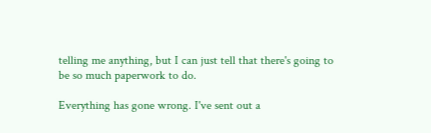telling me anything, but I can just tell that there's going to be so much paperwork to do.

Everything has gone wrong. I've sent out a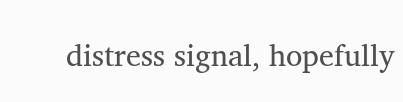distress signal, hopefully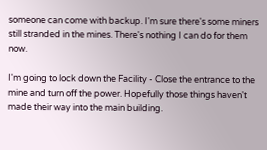someone can come with backup. I'm sure there's some miners still stranded in the mines. There's nothing I can do for them now.

I'm going to lock down the Facility - Close the entrance to the mine and turn off the power. Hopefully those things haven't made their way into the main building.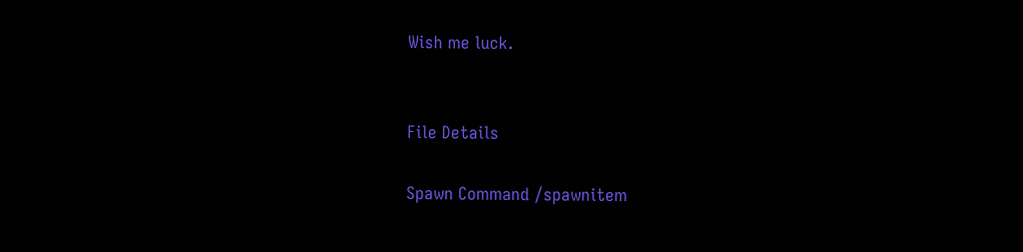Wish me luck.


File Details

Spawn Command /spawnitem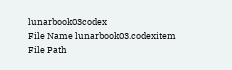lunarbook03codex
File Name lunarbook03.codexitem
File Path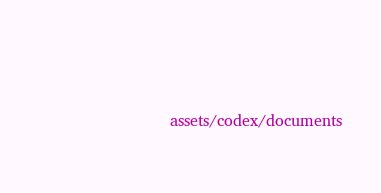assets/codex/documents